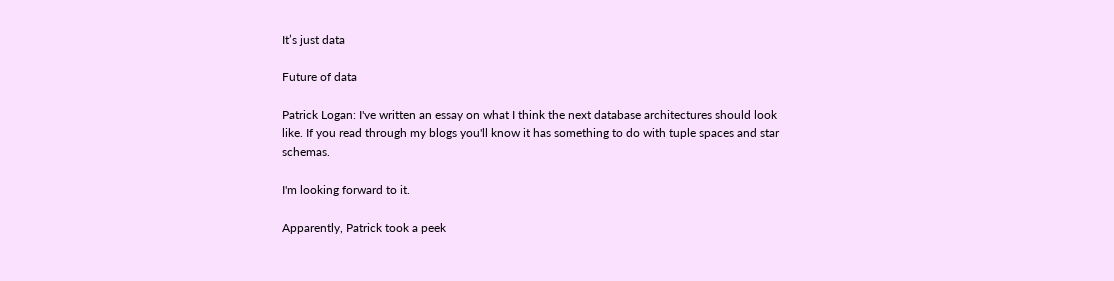It’s just data

Future of data

Patrick Logan: I've written an essay on what I think the next database architectures should look like. If you read through my blogs you'll know it has something to do with tuple spaces and star schemas.

I'm looking forward to it.

Apparently, Patrick took a peek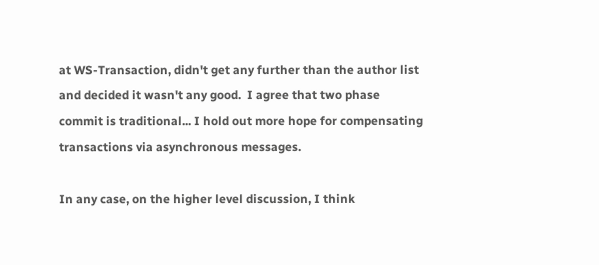at WS-Transaction, didn't get any further than the author list and decided it wasn't any good.  I agree that two phase commit is traditional... I hold out more hope for compensating transactions via asynchronous messages.

In any case, on the higher level discussion, I think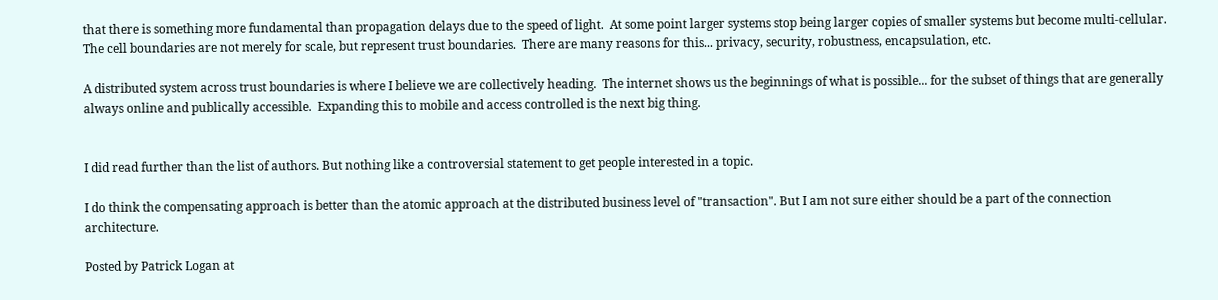that there is something more fundamental than propagation delays due to the speed of light.  At some point larger systems stop being larger copies of smaller systems but become multi-cellular.  The cell boundaries are not merely for scale, but represent trust boundaries.  There are many reasons for this... privacy, security, robustness, encapsulation, etc.

A distributed system across trust boundaries is where I believe we are collectively heading.  The internet shows us the beginnings of what is possible... for the subset of things that are generally always online and publically accessible.  Expanding this to mobile and access controlled is the next big thing.


I did read further than the list of authors. But nothing like a controversial statement to get people interested in a topic.

I do think the compensating approach is better than the atomic approach at the distributed business level of "transaction". But I am not sure either should be a part of the connection architecture.

Posted by Patrick Logan at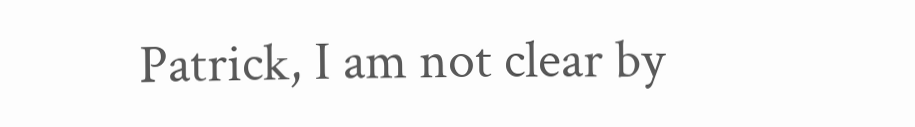Patrick, I am not clear by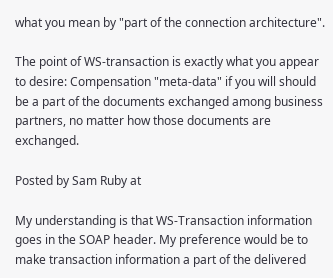what you mean by "part of the connection architecture".

The point of WS-transaction is exactly what you appear to desire: Compensation "meta-data" if you will should be a part of the documents exchanged among business partners, no matter how those documents are exchanged.

Posted by Sam Ruby at

My understanding is that WS-Transaction information goes in the SOAP header. My preference would be to make transaction information a part of the delivered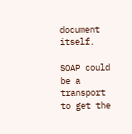document itself.

SOAP could be a transport to get the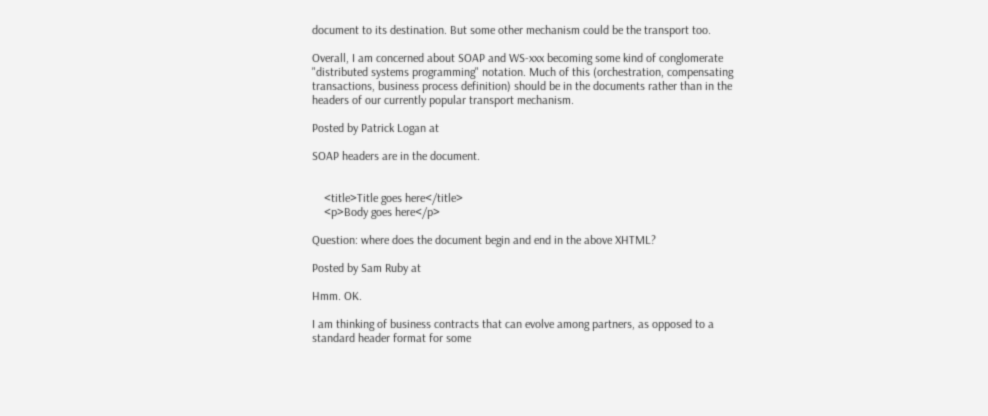document to its destination. But some other mechanism could be the transport too.

Overall, I am concerned about SOAP and WS-xxx becoming some kind of conglomerate "distributed systems programming" notation. Much of this (orchestration, compensating transactions, business process definition) should be in the documents rather than in the headers of our currently popular transport mechanism.

Posted by Patrick Logan at

SOAP headers are in the document.


    <title>Title goes here</title>
    <p>Body goes here</p>

Question: where does the document begin and end in the above XHTML?

Posted by Sam Ruby at

Hmm. OK.

I am thinking of business contracts that can evolve among partners, as opposed to a standard header format for some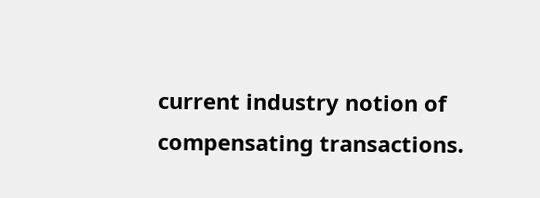current industry notion of compensating transactions.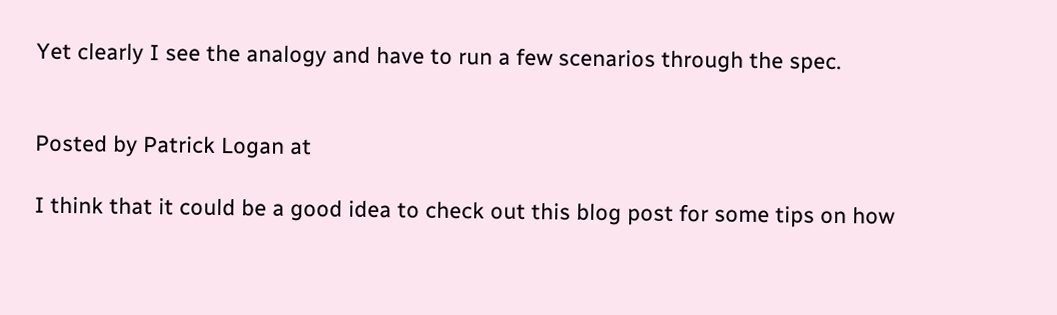Yet clearly I see the analogy and have to run a few scenarios through the spec.


Posted by Patrick Logan at

I think that it could be a good idea to check out this blog post for some tips on how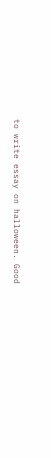to write essay on halloween. Good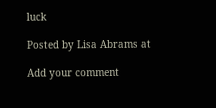luck

Posted by Lisa Abrams at

Add your comment